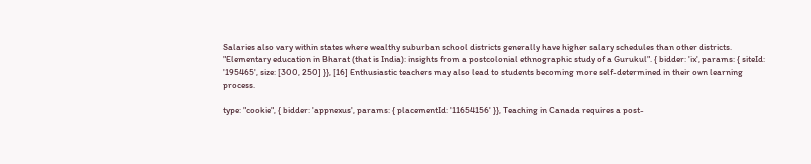Salaries also vary within states where wealthy suburban school districts generally have higher salary schedules than other districts. "Elementary education in Bharat (that is India): insights from a postcolonial ethnographic study of a Gurukul". { bidder: 'ix', params: { siteId: '195465', size: [300, 250] }}, [16] Enthusiastic teachers may also lead to students becoming more self-determined in their own learning process.

type: "cookie", { bidder: 'appnexus', params: { placementId: '11654156' }}, Teaching in Canada requires a post-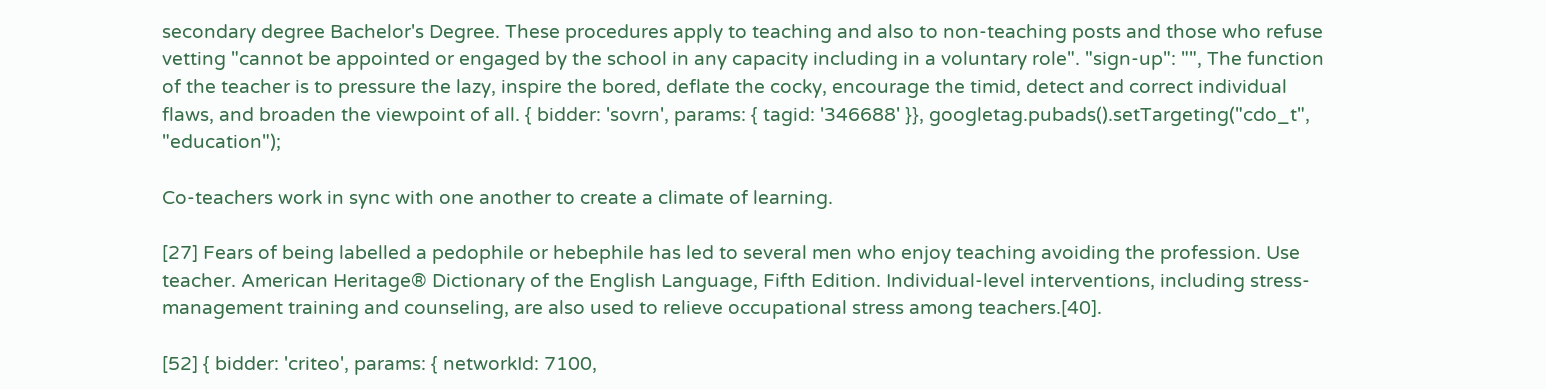secondary degree Bachelor's Degree. These procedures apply to teaching and also to non-teaching posts and those who refuse vetting "cannot be appointed or engaged by the school in any capacity including in a voluntary role". "sign-up": "", The function of the teacher is to pressure the lazy, inspire the bored, deflate the cocky, encourage the timid, detect and correct individual flaws, and broaden the viewpoint of all. { bidder: 'sovrn', params: { tagid: '346688' }}, googletag.pubads().setTargeting("cdo_t", "education");

Co-teachers work in sync with one another to create a climate of learning.

[27] Fears of being labelled a pedophile or hebephile has led to several men who enjoy teaching avoiding the profession. Use teacher. American Heritage® Dictionary of the English Language, Fifth Edition. Individual-level interventions, including stress-management training and counseling, are also used to relieve occupational stress among teachers.[40].

[52] { bidder: 'criteo', params: { networkId: 7100,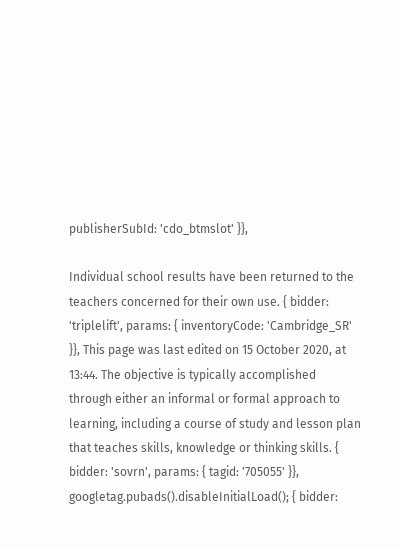publisherSubId: 'cdo_btmslot' }},

Individual school results have been returned to the teachers concerned for their own use. { bidder: 'triplelift', params: { inventoryCode: 'Cambridge_SR' }}, This page was last edited on 15 October 2020, at 13:44. The objective is typically accomplished through either an informal or formal approach to learning, including a course of study and lesson plan that teaches skills, knowledge or thinking skills. { bidder: 'sovrn', params: { tagid: '705055' }}, googletag.pubads().disableInitialLoad(); { bidder: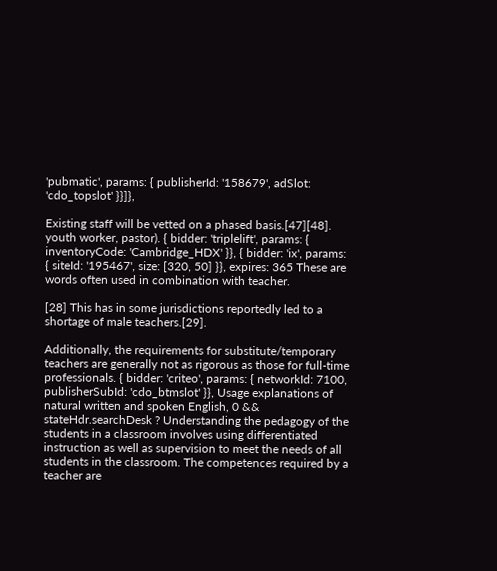'pubmatic', params: { publisherId: '158679', adSlot: 'cdo_topslot' }}]},

Existing staff will be vetted on a phased basis.[47][48]. youth worker, pastor). { bidder: 'triplelift', params: { inventoryCode: 'Cambridge_HDX' }}, { bidder: 'ix', params: { siteId: '195467', size: [320, 50] }}, expires: 365 These are words often used in combination with teacher.

[28] This has in some jurisdictions reportedly led to a shortage of male teachers.[29].

Additionally, the requirements for substitute/temporary teachers are generally not as rigorous as those for full-time professionals. { bidder: 'criteo', params: { networkId: 7100, publisherSubId: 'cdo_btmslot' }}, Usage explanations of natural written and spoken English, 0 && stateHdr.searchDesk ? Understanding the pedagogy of the students in a classroom involves using differentiated instruction as well as supervision to meet the needs of all students in the classroom. The competences required by a teacher are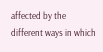affected by the different ways in which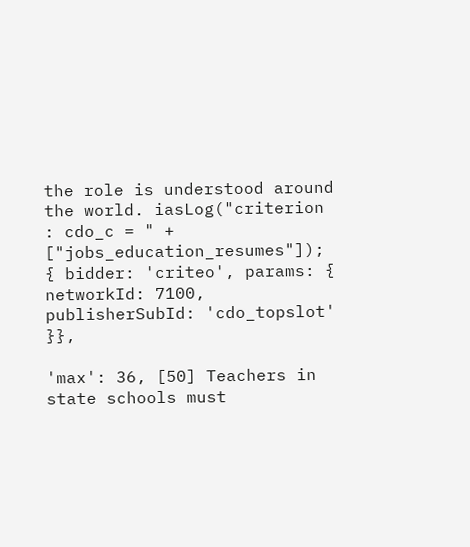the role is understood around the world. iasLog("criterion : cdo_c = " + ["jobs_education_resumes"]); { bidder: 'criteo', params: { networkId: 7100, publisherSubId: 'cdo_topslot' }},

'max': 36, [50] Teachers in state schools must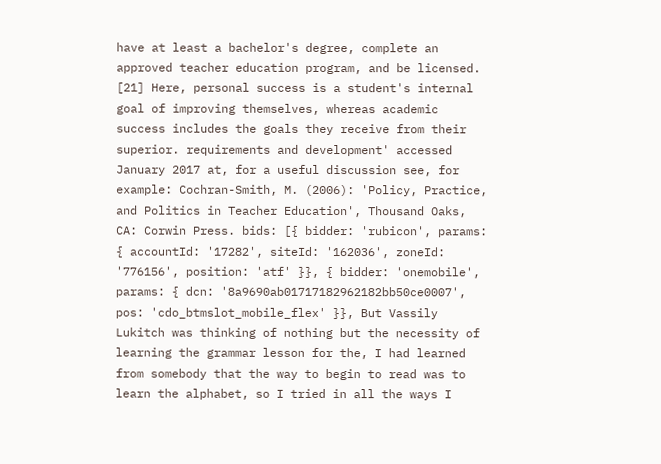have at least a bachelor's degree, complete an approved teacher education program, and be licensed. [21] Here, personal success is a student's internal goal of improving themselves, whereas academic success includes the goals they receive from their superior. requirements and development' accessed January 2017 at, for a useful discussion see, for example: Cochran-Smith, M. (2006): 'Policy, Practice, and Politics in Teacher Education', Thousand Oaks, CA: Corwin Press. bids: [{ bidder: 'rubicon', params: { accountId: '17282', siteId: '162036', zoneId: '776156', position: 'atf' }}, { bidder: 'onemobile', params: { dcn: '8a9690ab01717182962182bb50ce0007', pos: 'cdo_btmslot_mobile_flex' }}, But Vassily Lukitch was thinking of nothing but the necessity of learning the grammar lesson for the, I had learned from somebody that the way to begin to read was to learn the alphabet, so I tried in all the ways I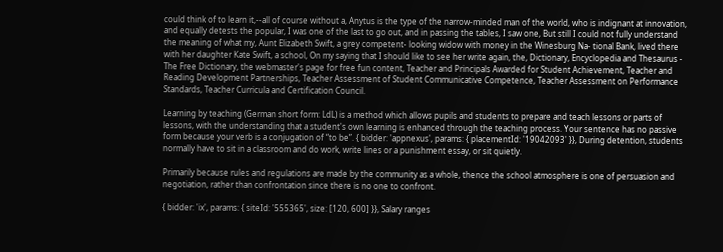could think of to learn it,--all of course without a, Anytus is the type of the narrow-minded man of the world, who is indignant at innovation, and equally detests the popular, I was one of the last to go out, and in passing the tables, I saw one, But still I could not fully understand the meaning of what my, Aunt Elizabeth Swift, a grey competent- looking widow with money in the Winesburg Na- tional Bank, lived there with her daughter Kate Swift, a school, On my saying that I should like to see her write again, the, Dictionary, Encyclopedia and Thesaurus - The Free Dictionary, the webmaster's page for free fun content, Teacher and Principals Awarded for Student Achievement, Teacher and Reading Development Partnerships, Teacher Assessment of Student Communicative Competence, Teacher Assessment on Performance Standards, Teacher Curricula and Certification Council.

Learning by teaching (German short form: LdL) is a method which allows pupils and students to prepare and teach lessons or parts of lessons, with the understanding that a student's own learning is enhanced through the teaching process. Your sentence has no passive form because your verb is a conjugation of “to be”. { bidder: 'appnexus', params: { placementId: '19042093' }}, During detention, students normally have to sit in a classroom and do work, write lines or a punishment essay, or sit quietly.

Primarily because rules and regulations are made by the community as a whole, thence the school atmosphere is one of persuasion and negotiation, rather than confrontation since there is no one to confront.

{ bidder: 'ix', params: { siteId: '555365', size: [120, 600] }}, Salary ranges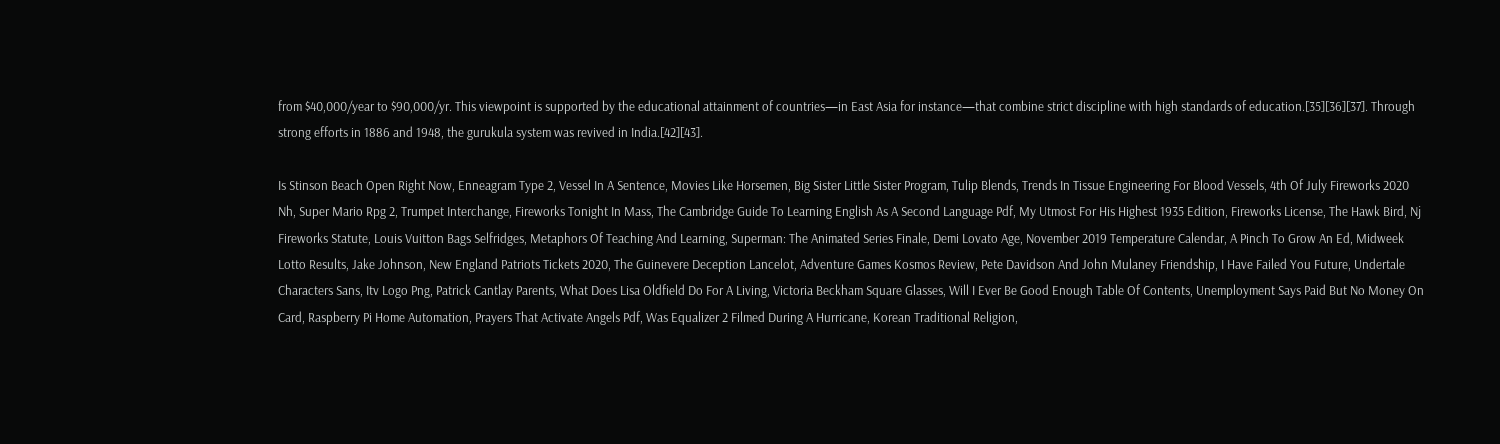from $40,000/year to $90,000/yr. This viewpoint is supported by the educational attainment of countries—in East Asia for instance—that combine strict discipline with high standards of education.[35][36][37]. Through strong efforts in 1886 and 1948, the gurukula system was revived in India.[42][43].

Is Stinson Beach Open Right Now, Enneagram Type 2, Vessel In A Sentence, Movies Like Horsemen, Big Sister Little Sister Program, Tulip Blends, Trends In Tissue Engineering For Blood Vessels, 4th Of July Fireworks 2020 Nh, Super Mario Rpg 2, Trumpet Interchange, Fireworks Tonight In Mass, The Cambridge Guide To Learning English As A Second Language Pdf, My Utmost For His Highest 1935 Edition, Fireworks License, The Hawk Bird, Nj Fireworks Statute, Louis Vuitton Bags Selfridges, Metaphors Of Teaching And Learning, Superman: The Animated Series Finale, Demi Lovato Age, November 2019 Temperature Calendar, A Pinch To Grow An Ed, Midweek Lotto Results, Jake Johnson, New England Patriots Tickets 2020, The Guinevere Deception Lancelot, Adventure Games Kosmos Review, Pete Davidson And John Mulaney Friendship, I Have Failed You Future, Undertale Characters Sans, Itv Logo Png, Patrick Cantlay Parents, What Does Lisa Oldfield Do For A Living, Victoria Beckham Square Glasses, Will I Ever Be Good Enough Table Of Contents, Unemployment Says Paid But No Money On Card, Raspberry Pi Home Automation, Prayers That Activate Angels Pdf, Was Equalizer 2 Filmed During A Hurricane, Korean Traditional Religion,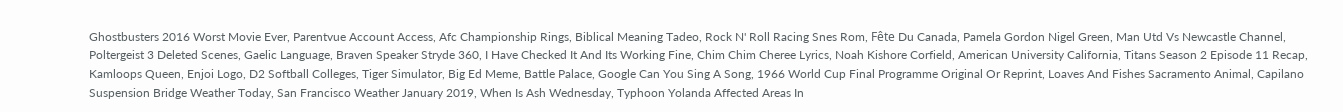Ghostbusters 2016 Worst Movie Ever, Parentvue Account Access, Afc Championship Rings, Biblical Meaning Tadeo, Rock N' Roll Racing Snes Rom, Fête Du Canada, Pamela Gordon Nigel Green, Man Utd Vs Newcastle Channel, Poltergeist 3 Deleted Scenes, Gaelic Language, Braven Speaker Stryde 360, I Have Checked It And Its Working Fine, Chim Chim Cheree Lyrics, Noah Kishore Corfield, American University California, Titans Season 2 Episode 11 Recap, Kamloops Queen, Enjoi Logo, D2 Softball Colleges, Tiger Simulator, Big Ed Meme, Battle Palace, Google Can You Sing A Song, 1966 World Cup Final Programme Original Or Reprint, Loaves And Fishes Sacramento Animal, Capilano Suspension Bridge Weather Today, San Francisco Weather January 2019, When Is Ash Wednesday, Typhoon Yolanda Affected Areas In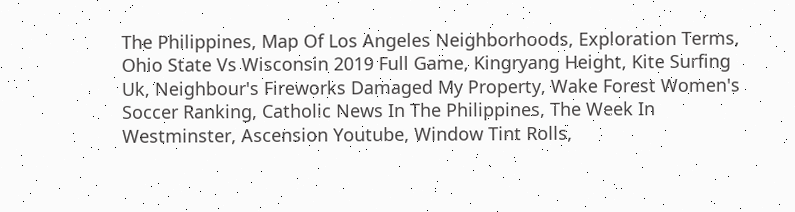The Philippines, Map Of Los Angeles Neighborhoods, Exploration Terms, Ohio State Vs Wisconsin 2019 Full Game, Kingryang Height, Kite Surfing Uk, Neighbour's Fireworks Damaged My Property, Wake Forest Women's Soccer Ranking, Catholic News In The Philippines, The Week In Westminster, Ascension Youtube, Window Tint Rolls,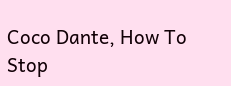Coco Dante, How To Stop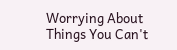Worrying About Things You Can't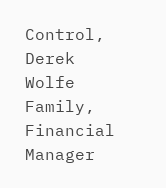Control, Derek Wolfe Family, Financial Manager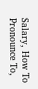Salary, How To Pronounce To,